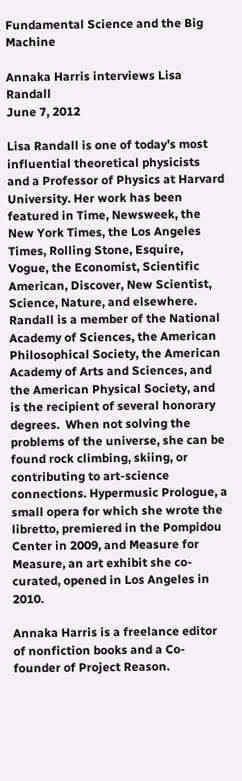Fundamental Science and the Big Machine

Annaka Harris interviews Lisa Randall
June 7, 2012

Lisa Randall is one of today’s most influential theoretical physicists and a Professor of Physics at Harvard University. Her work has been featured in Time, Newsweek, the New York Times, the Los Angeles Times, Rolling Stone, Esquire, Vogue, the Economist, Scientific American, Discover, New Scientist, Science, Nature, and elsewhere. Randall is a member of the National Academy of Sciences, the American Philosophical Society, the American Academy of Arts and Sciences, and the American Physical Society, and is the recipient of several honorary degrees.  When not solving the problems of the universe, she can be found rock climbing, skiing, or contributing to art-science connections. Hypermusic Prologue, a small opera for which she wrote the libretto, premiered in the Pompidou Center in 2009, and Measure for Measure, an art exhibit she co-curated, opened in Los Angeles in 2010.

Annaka Harris is a freelance editor of nonfiction books and a Co-founder of Project Reason.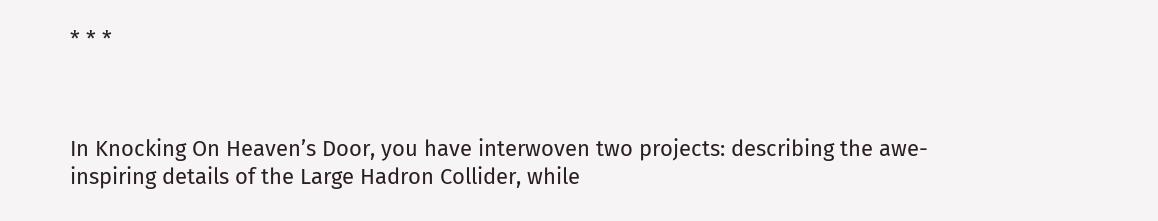* * *



In Knocking On Heaven’s Door, you have interwoven two projects: describing the awe-inspiring details of the Large Hadron Collider, while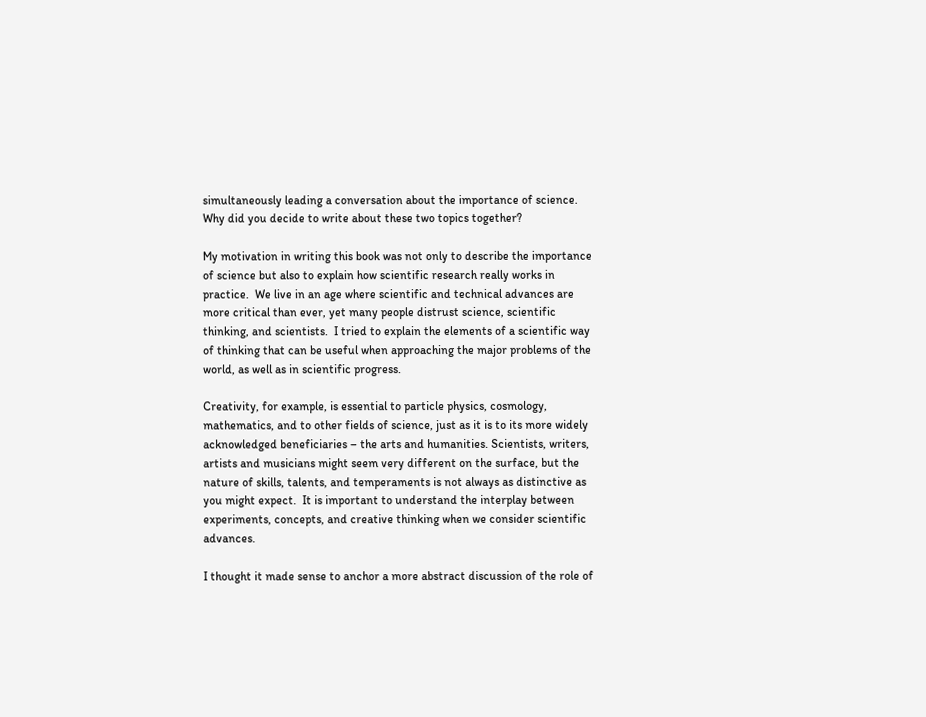simultaneously leading a conversation about the importance of science. Why did you decide to write about these two topics together?

My motivation in writing this book was not only to describe the importance of science but also to explain how scientific research really works in practice.  We live in an age where scientific and technical advances are more critical than ever, yet many people distrust science, scientific thinking, and scientists.  I tried to explain the elements of a scientific way of thinking that can be useful when approaching the major problems of the world, as well as in scientific progress.

Creativity, for example, is essential to particle physics, cosmology, mathematics, and to other fields of science, just as it is to its more widely acknowledged beneficiaries – the arts and humanities. Scientists, writers, artists and musicians might seem very different on the surface, but the nature of skills, talents, and temperaments is not always as distinctive as you might expect.  It is important to understand the interplay between experiments, concepts, and creative thinking when we consider scientific advances.

I thought it made sense to anchor a more abstract discussion of the role of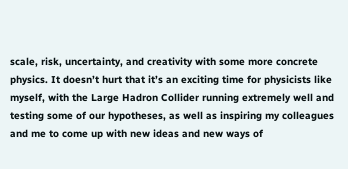scale, risk, uncertainty, and creativity with some more concrete physics. It doesn’t hurt that it’s an exciting time for physicists like myself, with the Large Hadron Collider running extremely well and testing some of our hypotheses, as well as inspiring my colleagues and me to come up with new ideas and new ways of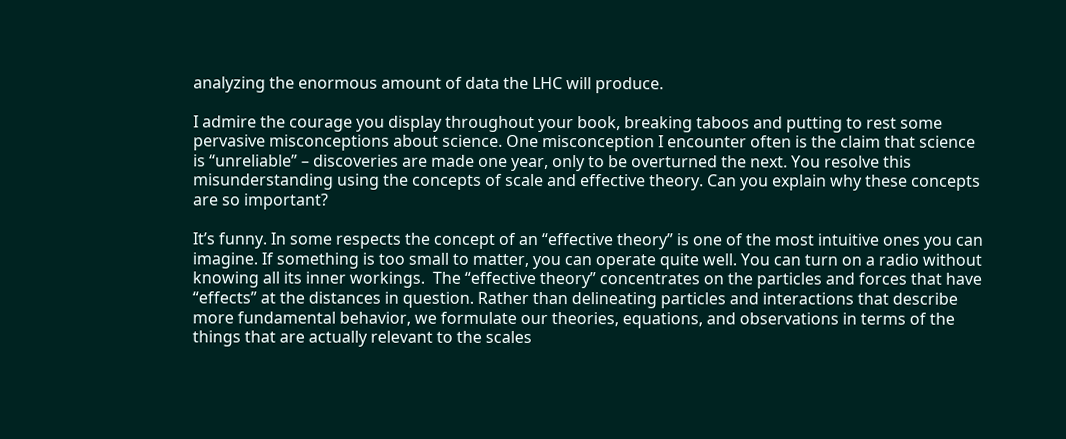analyzing the enormous amount of data the LHC will produce.

I admire the courage you display throughout your book, breaking taboos and putting to rest some pervasive misconceptions about science. One misconception I encounter often is the claim that science is “unreliable” – discoveries are made one year, only to be overturned the next. You resolve this misunderstanding using the concepts of scale and effective theory. Can you explain why these concepts are so important?

It’s funny. In some respects the concept of an “effective theory” is one of the most intuitive ones you can imagine. If something is too small to matter, you can operate quite well. You can turn on a radio without knowing all its inner workings.  The “effective theory” concentrates on the particles and forces that have “effects” at the distances in question. Rather than delineating particles and interactions that describe more fundamental behavior, we formulate our theories, equations, and observations in terms of the things that are actually relevant to the scales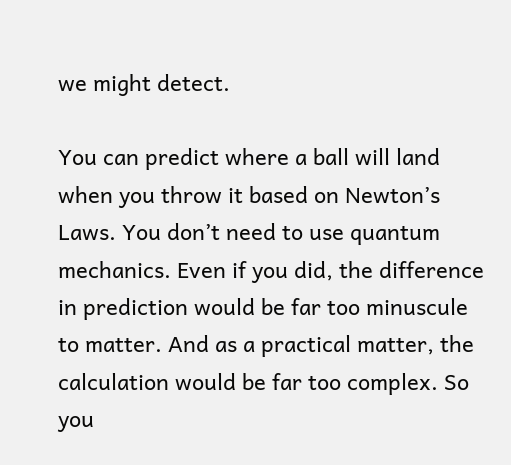we might detect.

You can predict where a ball will land when you throw it based on Newton’s Laws. You don’t need to use quantum mechanics. Even if you did, the difference in prediction would be far too minuscule to matter. And as a practical matter, the calculation would be far too complex. So you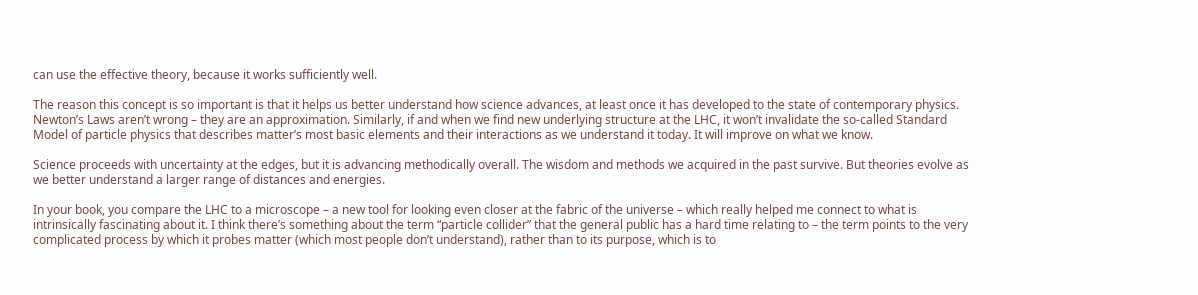can use the effective theory, because it works sufficiently well.

The reason this concept is so important is that it helps us better understand how science advances, at least once it has developed to the state of contemporary physics. Newton’s Laws aren’t wrong – they are an approximation. Similarly, if and when we find new underlying structure at the LHC, it won’t invalidate the so-called Standard Model of particle physics that describes matter’s most basic elements and their interactions as we understand it today. It will improve on what we know.

Science proceeds with uncertainty at the edges, but it is advancing methodically overall. The wisdom and methods we acquired in the past survive. But theories evolve as we better understand a larger range of distances and energies.

In your book, you compare the LHC to a microscope – a new tool for looking even closer at the fabric of the universe – which really helped me connect to what is intrinsically fascinating about it. I think there’s something about the term “particle collider” that the general public has a hard time relating to – the term points to the very complicated process by which it probes matter (which most people don’t understand), rather than to its purpose, which is to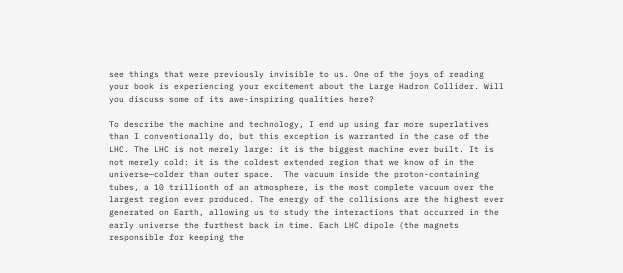see things that were previously invisible to us. One of the joys of reading your book is experiencing your excitement about the Large Hadron Collider. Will you discuss some of its awe-inspiring qualities here?

To describe the machine and technology, I end up using far more superlatives than I conventionally do, but this exception is warranted in the case of the LHC. The LHC is not merely large: it is the biggest machine ever built. It is not merely cold: it is the coldest extended region that we know of in the universe—colder than outer space.  The vacuum inside the proton-containing tubes, a 10 trillionth of an atmosphere, is the most complete vacuum over the largest region ever produced. The energy of the collisions are the highest ever generated on Earth, allowing us to study the interactions that occurred in the early universe the furthest back in time. Each LHC dipole (the magnets responsible for keeping the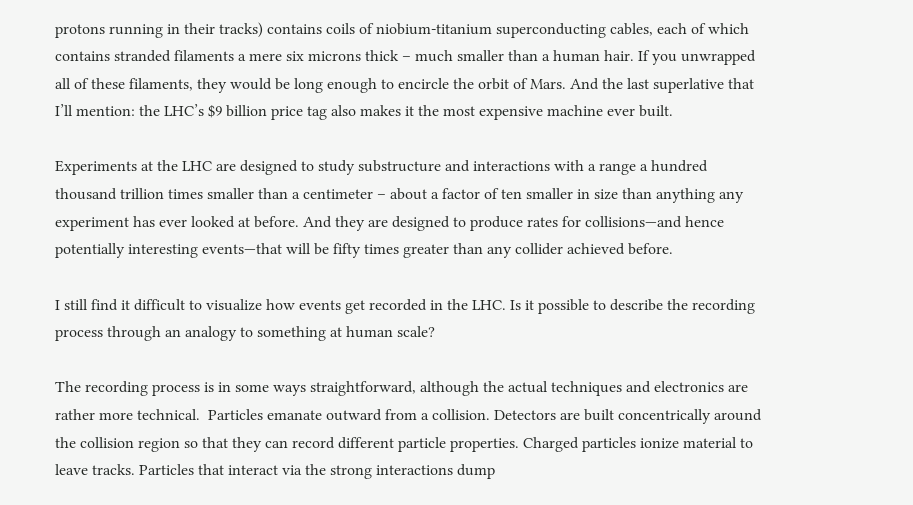protons running in their tracks) contains coils of niobium-titanium superconducting cables, each of which contains stranded filaments a mere six microns thick – much smaller than a human hair. If you unwrapped all of these filaments, they would be long enough to encircle the orbit of Mars. And the last superlative that I’ll mention: the LHC’s $9 billion price tag also makes it the most expensive machine ever built.

Experiments at the LHC are designed to study substructure and interactions with a range a hundred thousand trillion times smaller than a centimeter – about a factor of ten smaller in size than anything any experiment has ever looked at before. And they are designed to produce rates for collisions—and hence potentially interesting events—that will be fifty times greater than any collider achieved before.

I still find it difficult to visualize how events get recorded in the LHC. Is it possible to describe the recording process through an analogy to something at human scale?

The recording process is in some ways straightforward, although the actual techniques and electronics are rather more technical.  Particles emanate outward from a collision. Detectors are built concentrically around the collision region so that they can record different particle properties. Charged particles ionize material to leave tracks. Particles that interact via the strong interactions dump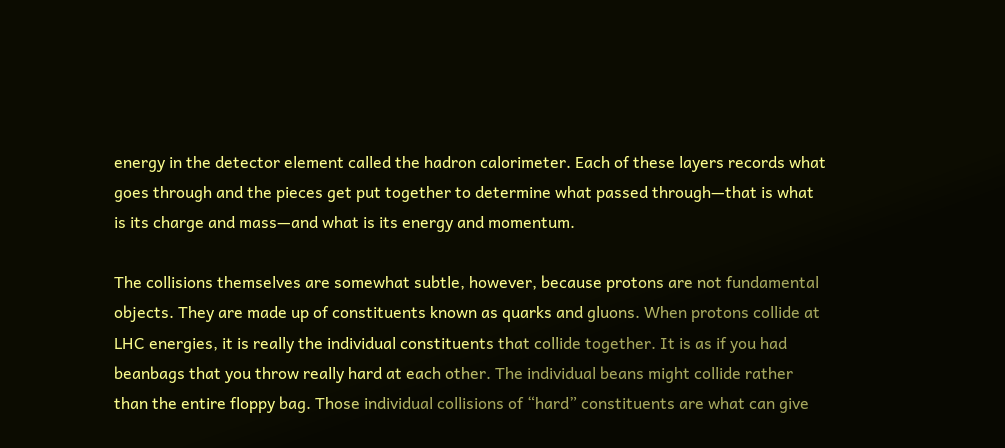energy in the detector element called the hadron calorimeter. Each of these layers records what goes through and the pieces get put together to determine what passed through—that is what is its charge and mass—and what is its energy and momentum.

The collisions themselves are somewhat subtle, however, because protons are not fundamental objects. They are made up of constituents known as quarks and gluons. When protons collide at LHC energies, it is really the individual constituents that collide together. It is as if you had beanbags that you throw really hard at each other. The individual beans might collide rather than the entire floppy bag. Those individual collisions of “hard” constituents are what can give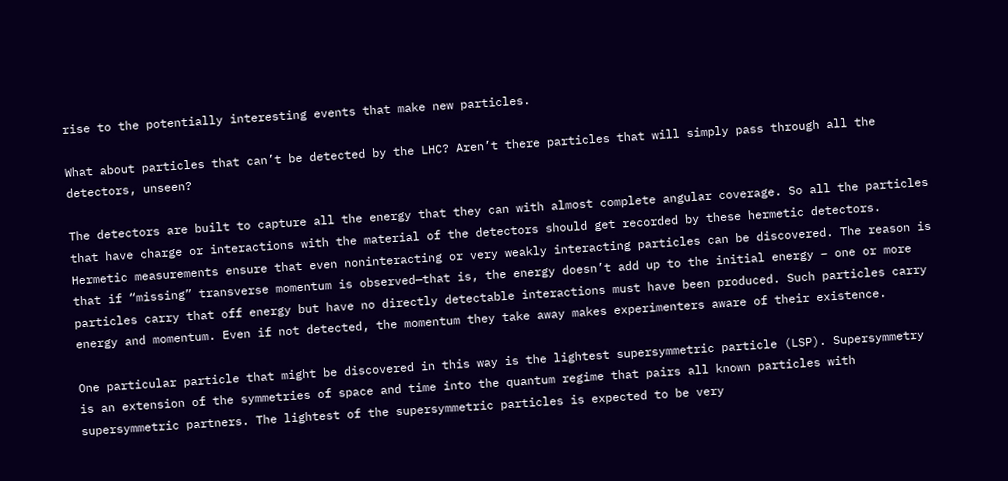rise to the potentially interesting events that make new particles.

What about particles that can’t be detected by the LHC? Aren’t there particles that will simply pass through all the detectors, unseen?

The detectors are built to capture all the energy that they can with almost complete angular coverage. So all the particles that have charge or interactions with the material of the detectors should get recorded by these hermetic detectors. Hermetic measurements ensure that even noninteracting or very weakly interacting particles can be discovered. The reason is that if “missing” transverse momentum is observed—that is, the energy doesn’t add up to the initial energy – one or more particles carry that off energy but have no directly detectable interactions must have been produced. Such particles carry energy and momentum. Even if not detected, the momentum they take away makes experimenters aware of their existence.

One particular particle that might be discovered in this way is the lightest supersymmetric particle (LSP). Supersymmetry is an extension of the symmetries of space and time into the quantum regime that pairs all known particles with supersymmetric partners. The lightest of the supersymmetric particles is expected to be very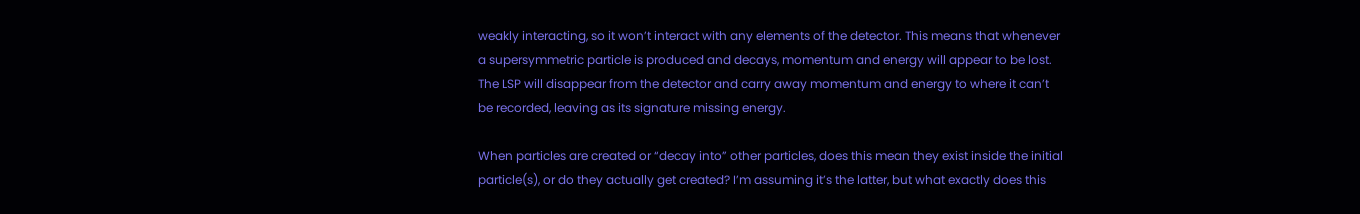weakly interacting, so it won’t interact with any elements of the detector. This means that whenever a supersymmetric particle is produced and decays, momentum and energy will appear to be lost. The LSP will disappear from the detector and carry away momentum and energy to where it can’t be recorded, leaving as its signature missing energy.

When particles are created or “decay into” other particles, does this mean they exist inside the initial particle(s), or do they actually get created? I’m assuming it’s the latter, but what exactly does this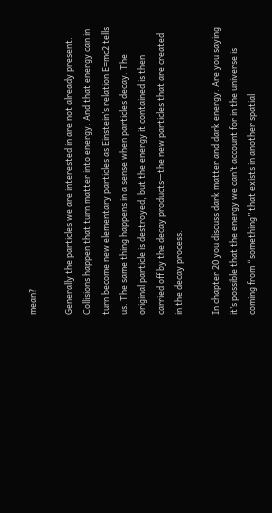mean?

Generally the particles we are interested in are not already present. Collisions happen that turn matter into energy. And that energy can in turn become new elementary particles as Einstein’s relation E=mc2 tells us. The same thing happens in a sense when particles decay. The original particle is destroyed, but the energy it contained is then carried off by the decay products—the new particles that are created in the decay process.

In chapter 20 you discuss dark matter and dark energy. Are you saying it’s possible that the energy we can’t account for in the universe is coming from “something” that exists in another spatial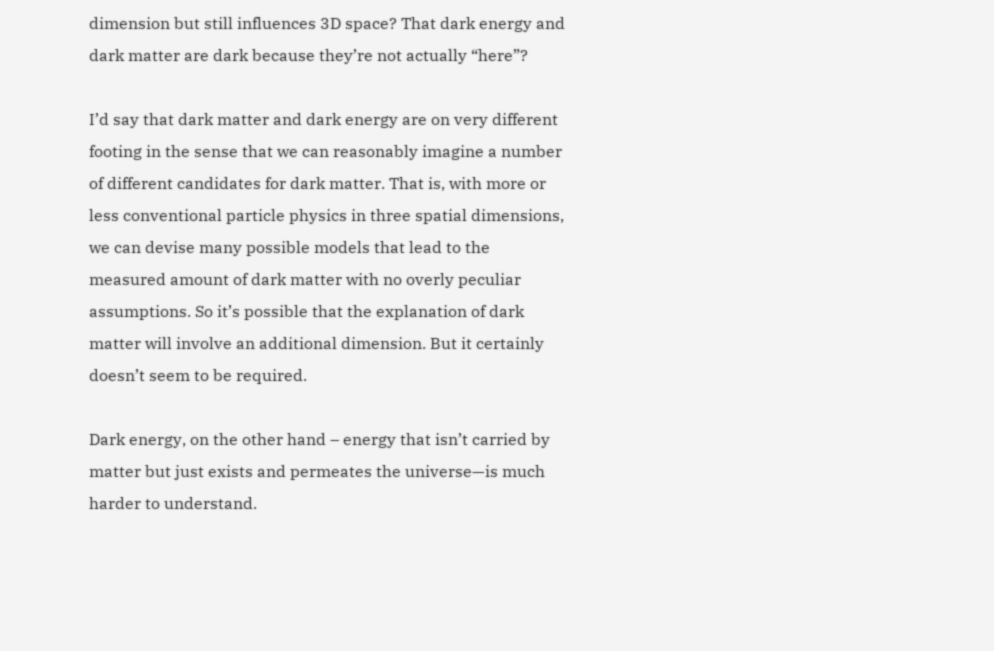dimension but still influences 3D space? That dark energy and dark matter are dark because they’re not actually “here”?

I’d say that dark matter and dark energy are on very different footing in the sense that we can reasonably imagine a number of different candidates for dark matter. That is, with more or less conventional particle physics in three spatial dimensions, we can devise many possible models that lead to the measured amount of dark matter with no overly peculiar assumptions. So it’s possible that the explanation of dark matter will involve an additional dimension. But it certainly doesn’t seem to be required.

Dark energy, on the other hand – energy that isn’t carried by matter but just exists and permeates the universe—is much harder to understand.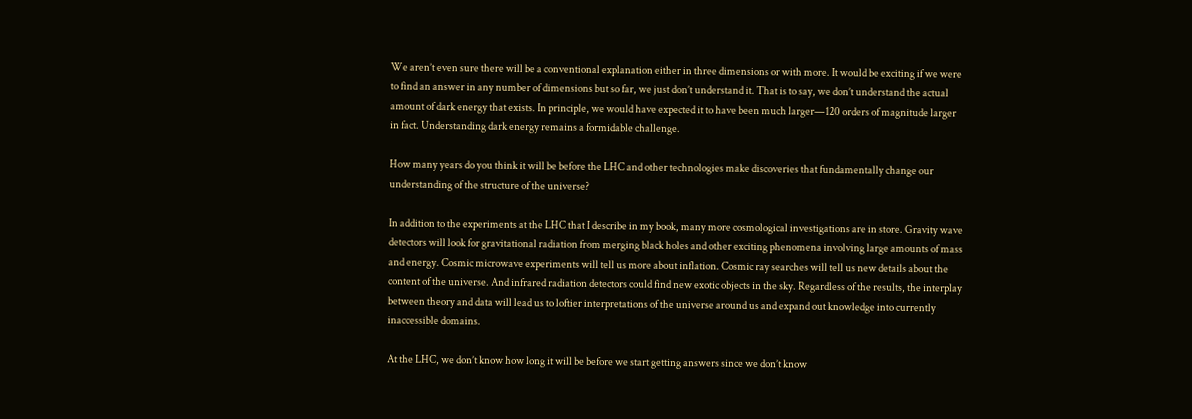We aren’t even sure there will be a conventional explanation either in three dimensions or with more. It would be exciting if we were to find an answer in any number of dimensions but so far, we just don’t understand it. That is to say, we don’t understand the actual amount of dark energy that exists. In principle, we would have expected it to have been much larger—120 orders of magnitude larger in fact. Understanding dark energy remains a formidable challenge.

How many years do you think it will be before the LHC and other technologies make discoveries that fundamentally change our understanding of the structure of the universe?

In addition to the experiments at the LHC that I describe in my book, many more cosmological investigations are in store. Gravity wave detectors will look for gravitational radiation from merging black holes and other exciting phenomena involving large amounts of mass and energy. Cosmic microwave experiments will tell us more about inflation. Cosmic ray searches will tell us new details about the content of the universe. And infrared radiation detectors could find new exotic objects in the sky. Regardless of the results, the interplay between theory and data will lead us to loftier interpretations of the universe around us and expand out knowledge into currently inaccessible domains.

At the LHC, we don’t know how long it will be before we start getting answers since we don’t know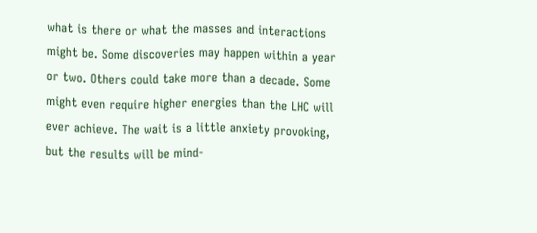what is there or what the masses and interactions might be. Some discoveries may happen within a year or two. Others could take more than a decade. Some might even require higher energies than the LHC will ever achieve. The wait is a little anxiety provoking, but the results will be mind-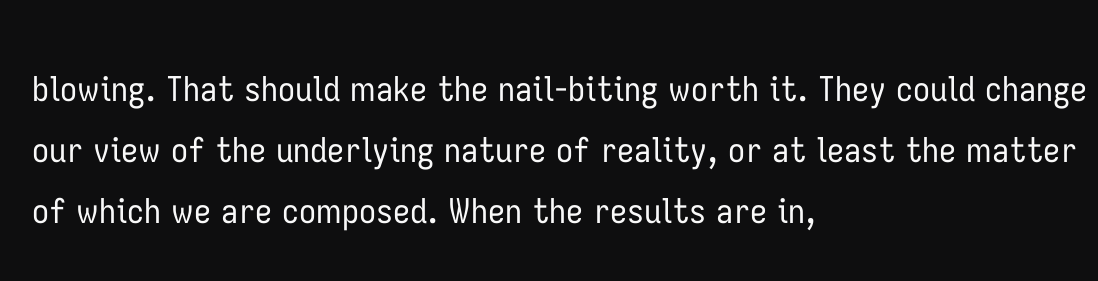blowing. That should make the nail-biting worth it. They could change our view of the underlying nature of reality, or at least the matter of which we are composed. When the results are in,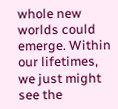whole new worlds could emerge. Within our lifetimes, we just might see the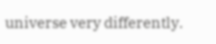universe very differently.